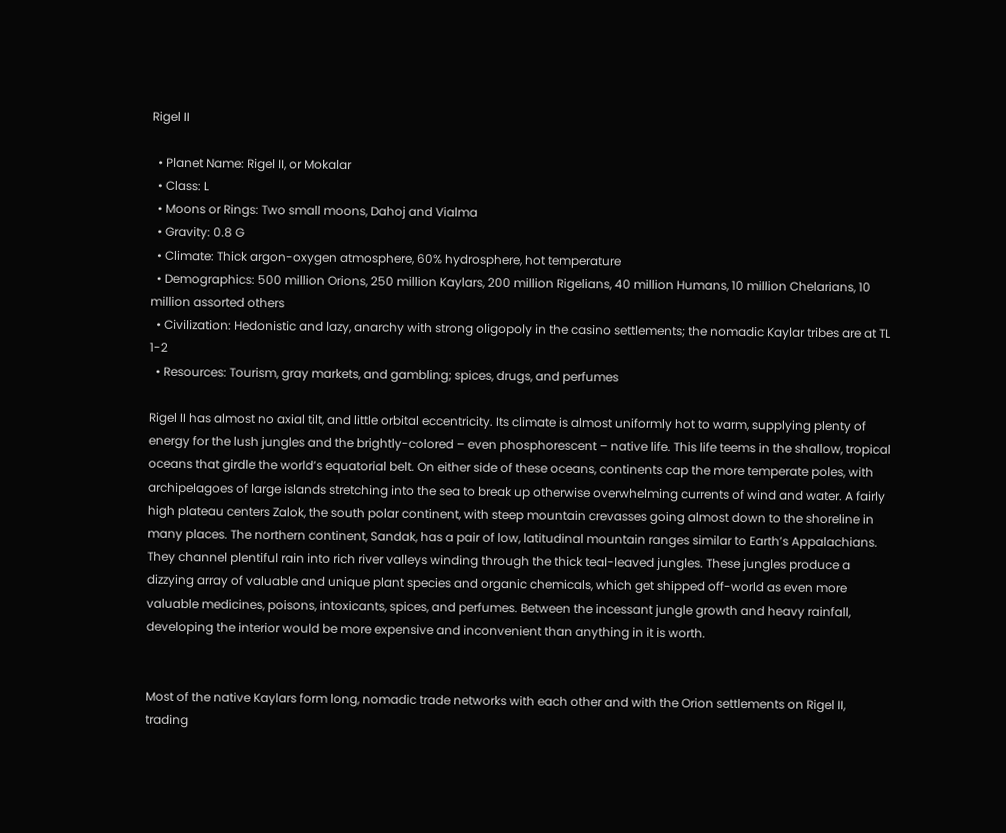Rigel II

  • Planet Name: Rigel II, or Mokalar
  • Class: L
  • Moons or Rings: Two small moons, Dahoj and Vialma
  • Gravity: 0.8 G
  • Climate: Thick argon-oxygen atmosphere, 60% hydrosphere, hot temperature
  • Demographics: 500 million Orions, 250 million Kaylars, 200 million Rigelians, 40 million Humans, 10 million Chelarians, 10 million assorted others
  • Civilization: Hedonistic and lazy, anarchy with strong oligopoly in the casino settlements; the nomadic Kaylar tribes are at TL 1-2
  • Resources: Tourism, gray markets, and gambling; spices, drugs, and perfumes

Rigel II has almost no axial tilt, and little orbital eccentricity. Its climate is almost uniformly hot to warm, supplying plenty of energy for the lush jungles and the brightly-colored – even phosphorescent – native life. This life teems in the shallow, tropical oceans that girdle the world’s equatorial belt. On either side of these oceans, continents cap the more temperate poles, with archipelagoes of large islands stretching into the sea to break up otherwise overwhelming currents of wind and water. A fairly high plateau centers Zalok, the south polar continent, with steep mountain crevasses going almost down to the shoreline in many places. The northern continent, Sandak, has a pair of low, latitudinal mountain ranges similar to Earth’s Appalachians. They channel plentiful rain into rich river valleys winding through the thick teal-leaved jungles. These jungles produce a dizzying array of valuable and unique plant species and organic chemicals, which get shipped off-world as even more valuable medicines, poisons, intoxicants, spices, and perfumes. Between the incessant jungle growth and heavy rainfall, developing the interior would be more expensive and inconvenient than anything in it is worth.


Most of the native Kaylars form long, nomadic trade networks with each other and with the Orion settlements on Rigel II, trading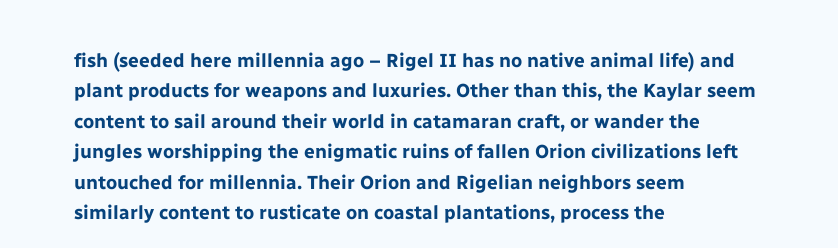fish (seeded here millennia ago – Rigel II has no native animal life) and plant products for weapons and luxuries. Other than this, the Kaylar seem content to sail around their world in catamaran craft, or wander the jungles worshipping the enigmatic ruins of fallen Orion civilizations left untouched for millennia. Their Orion and Rigelian neighbors seem similarly content to rusticate on coastal plantations, process the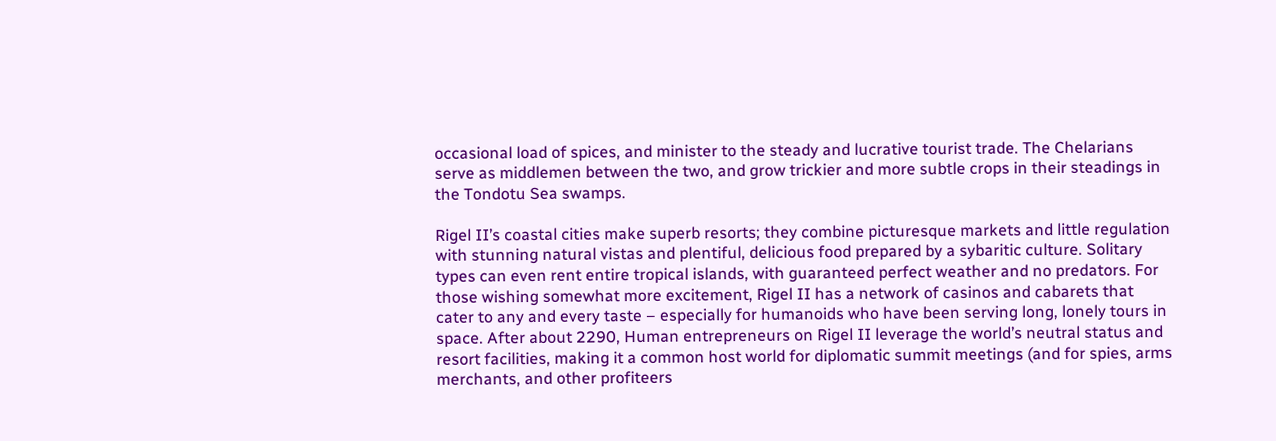occasional load of spices, and minister to the steady and lucrative tourist trade. The Chelarians serve as middlemen between the two, and grow trickier and more subtle crops in their steadings in the Tondotu Sea swamps.

Rigel II’s coastal cities make superb resorts; they combine picturesque markets and little regulation with stunning natural vistas and plentiful, delicious food prepared by a sybaritic culture. Solitary types can even rent entire tropical islands, with guaranteed perfect weather and no predators. For those wishing somewhat more excitement, Rigel II has a network of casinos and cabarets that cater to any and every taste – especially for humanoids who have been serving long, lonely tours in space. After about 2290, Human entrepreneurs on Rigel II leverage the world’s neutral status and resort facilities, making it a common host world for diplomatic summit meetings (and for spies, arms merchants, and other profiteers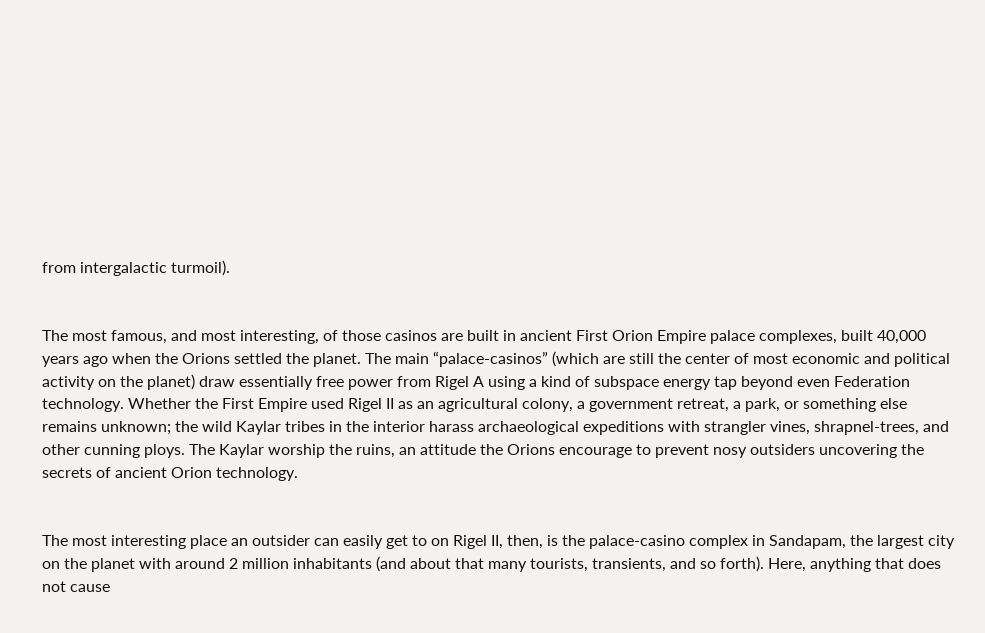from intergalactic turmoil).


The most famous, and most interesting, of those casinos are built in ancient First Orion Empire palace complexes, built 40,000 years ago when the Orions settled the planet. The main “palace-casinos” (which are still the center of most economic and political activity on the planet) draw essentially free power from Rigel A using a kind of subspace energy tap beyond even Federation technology. Whether the First Empire used Rigel II as an agricultural colony, a government retreat, a park, or something else remains unknown; the wild Kaylar tribes in the interior harass archaeological expeditions with strangler vines, shrapnel-trees, and other cunning ploys. The Kaylar worship the ruins, an attitude the Orions encourage to prevent nosy outsiders uncovering the secrets of ancient Orion technology.


The most interesting place an outsider can easily get to on Rigel II, then, is the palace-casino complex in Sandapam, the largest city on the planet with around 2 million inhabitants (and about that many tourists, transients, and so forth). Here, anything that does not cause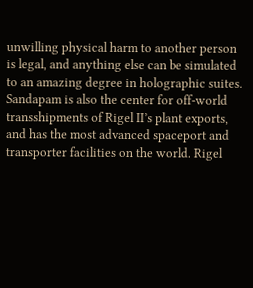unwilling physical harm to another person is legal, and anything else can be simulated to an amazing degree in holographic suites. Sandapam is also the center for off-world transshipments of Rigel II’s plant exports, and has the most advanced spaceport and transporter facilities on the world. Rigel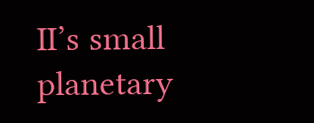II’s small planetary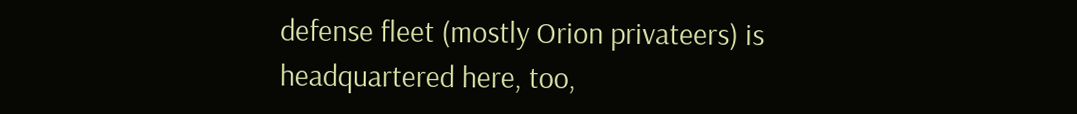defense fleet (mostly Orion privateers) is headquartered here, too,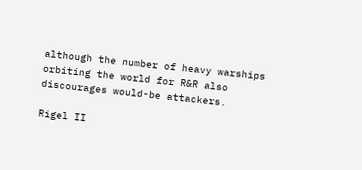although the number of heavy warships orbiting the world for R&R also discourages would-be attackers.

Rigel II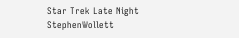Star Trek Late Night StephenWollett